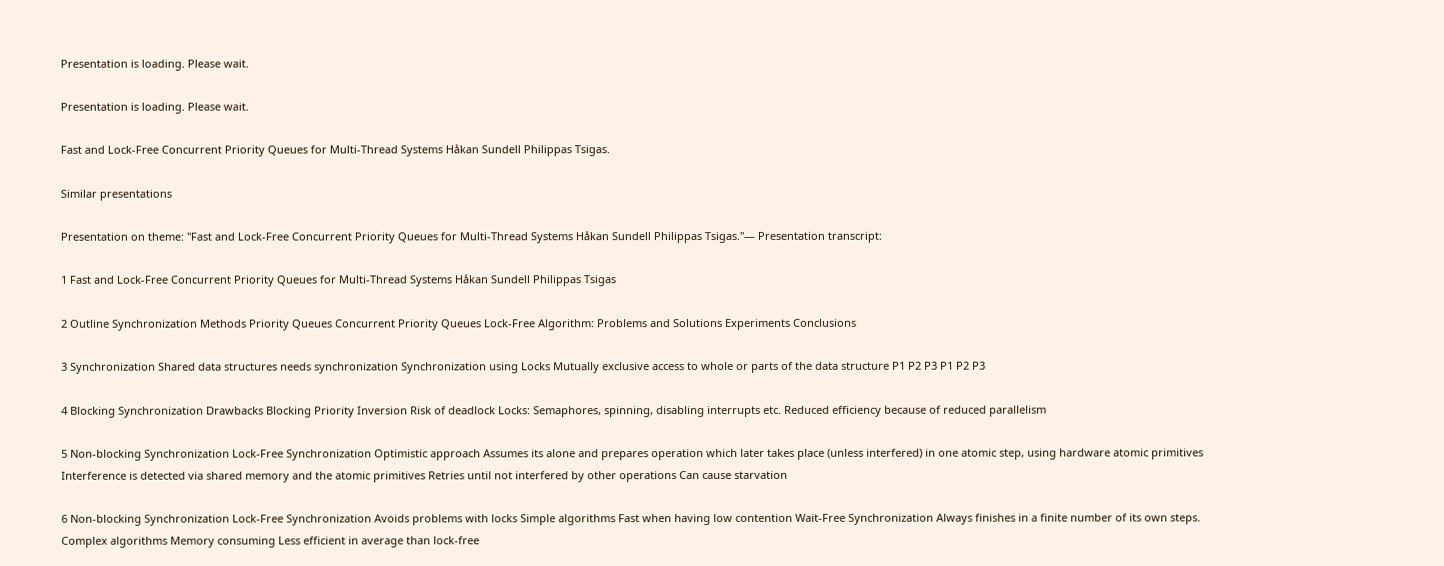Presentation is loading. Please wait.

Presentation is loading. Please wait.

Fast and Lock-Free Concurrent Priority Queues for Multi-Thread Systems Håkan Sundell Philippas Tsigas.

Similar presentations

Presentation on theme: "Fast and Lock-Free Concurrent Priority Queues for Multi-Thread Systems Håkan Sundell Philippas Tsigas."— Presentation transcript:

1 Fast and Lock-Free Concurrent Priority Queues for Multi-Thread Systems Håkan Sundell Philippas Tsigas

2 Outline Synchronization Methods Priority Queues Concurrent Priority Queues Lock-Free Algorithm: Problems and Solutions Experiments Conclusions

3 Synchronization Shared data structures needs synchronization Synchronization using Locks Mutually exclusive access to whole or parts of the data structure P1 P2 P3 P1 P2 P3

4 Blocking Synchronization Drawbacks Blocking Priority Inversion Risk of deadlock Locks: Semaphores, spinning, disabling interrupts etc. Reduced efficiency because of reduced parallelism

5 Non-blocking Synchronization Lock-Free Synchronization Optimistic approach Assumes its alone and prepares operation which later takes place (unless interfered) in one atomic step, using hardware atomic primitives Interference is detected via shared memory and the atomic primitives Retries until not interfered by other operations Can cause starvation

6 Non-blocking Synchronization Lock-Free Synchronization Avoids problems with locks Simple algorithms Fast when having low contention Wait-Free Synchronization Always finishes in a finite number of its own steps. Complex algorithms Memory consuming Less efficient in average than lock-free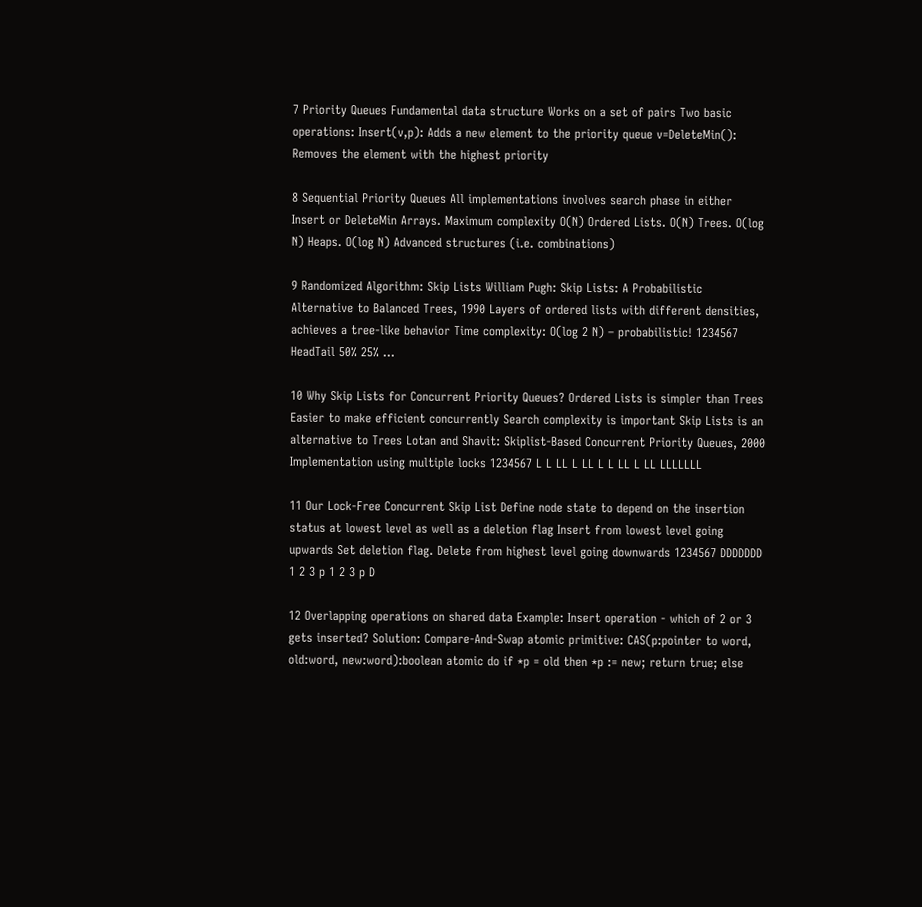7 Priority Queues Fundamental data structure Works on a set of pairs Two basic operations: Insert(v,p): Adds a new element to the priority queue v=DeleteMin(): Removes the element with the highest priority

8 Sequential Priority Queues All implementations involves search phase in either Insert or DeleteMin Arrays. Maximum complexity O(N) Ordered Lists. O(N) Trees. O(log N) Heaps. O(log N) Advanced structures (i.e. combinations)

9 Randomized Algorithm: Skip Lists William Pugh: Skip Lists: A Probabilistic Alternative to Balanced Trees, 1990 Layers of ordered lists with different densities, achieves a tree-like behavior Time complexity: O(log 2 N) – probabilistic! 1234567 HeadTail 50% 25% …

10 Why Skip Lists for Concurrent Priority Queues? Ordered Lists is simpler than Trees Easier to make efficient concurrently Search complexity is important Skip Lists is an alternative to Trees Lotan and Shavit: Skiplist-Based Concurrent Priority Queues, 2000 Implementation using multiple locks 1234567 L L LL L LL L L LL L LL LLLLLLL

11 Our Lock-Free Concurrent Skip List Define node state to depend on the insertion status at lowest level as well as a deletion flag Insert from lowest level going upwards Set deletion flag. Delete from highest level going downwards 1234567 DDDDDDD 1 2 3 p 1 2 3 p D

12 Overlapping operations on shared data Example: Insert operation - which of 2 or 3 gets inserted? Solution: Compare-And-Swap atomic primitive: CAS(p:pointer to word, old:word, new:word):boolean atomic do if *p = old then *p := new; return true; else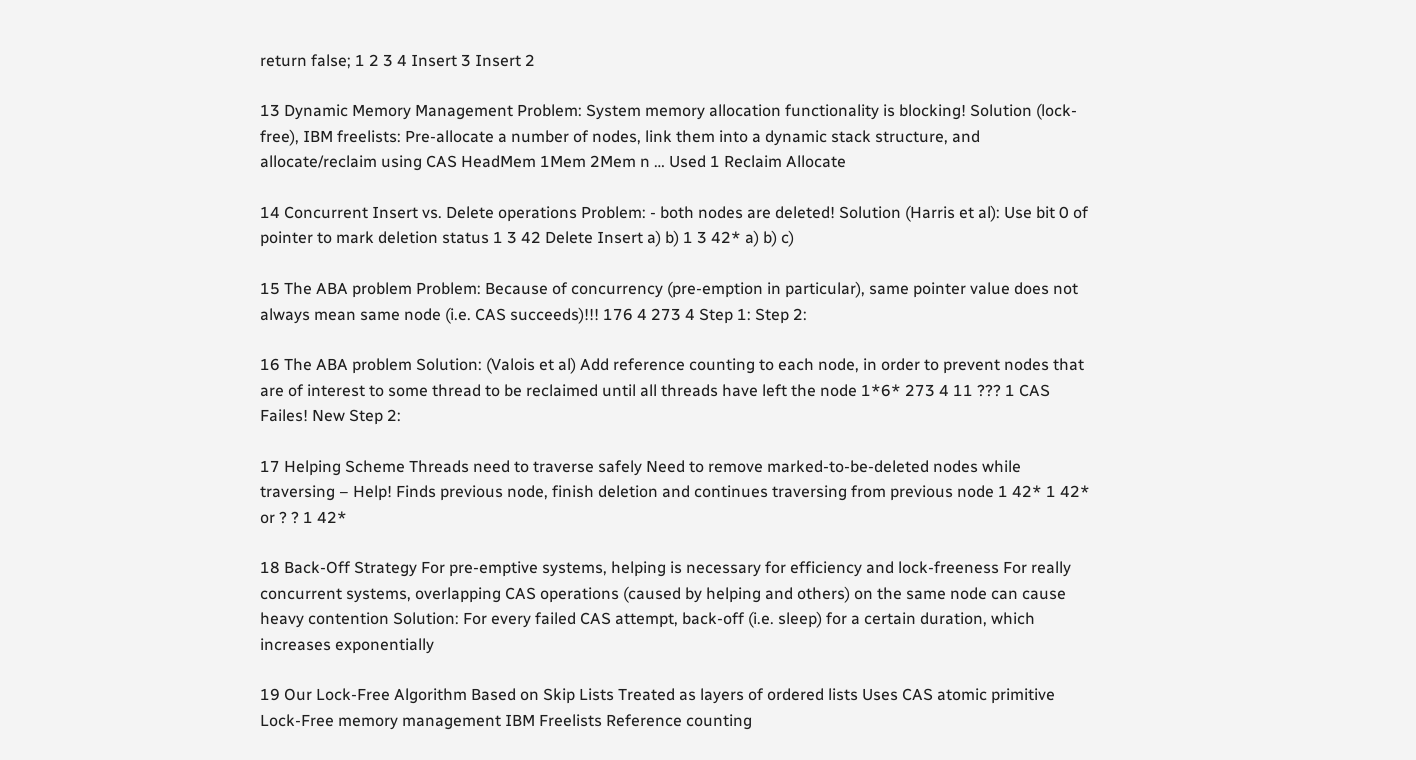return false; 1 2 3 4 Insert 3 Insert 2

13 Dynamic Memory Management Problem: System memory allocation functionality is blocking! Solution (lock-free), IBM freelists: Pre-allocate a number of nodes, link them into a dynamic stack structure, and allocate/reclaim using CAS HeadMem 1Mem 2Mem n … Used 1 Reclaim Allocate

14 Concurrent Insert vs. Delete operations Problem: - both nodes are deleted! Solution (Harris et al): Use bit 0 of pointer to mark deletion status 1 3 42 Delete Insert a) b) 1 3 42* a) b) c)

15 The ABA problem Problem: Because of concurrency (pre-emption in particular), same pointer value does not always mean same node (i.e. CAS succeeds)!!! 176 4 273 4 Step 1: Step 2:

16 The ABA problem Solution: (Valois et al) Add reference counting to each node, in order to prevent nodes that are of interest to some thread to be reclaimed until all threads have left the node 1*6* 273 4 11 ??? 1 CAS Failes! New Step 2:

17 Helping Scheme Threads need to traverse safely Need to remove marked-to-be-deleted nodes while traversing – Help! Finds previous node, finish deletion and continues traversing from previous node 1 42* 1 42* or ? ? 1 42*

18 Back-Off Strategy For pre-emptive systems, helping is necessary for efficiency and lock-freeness For really concurrent systems, overlapping CAS operations (caused by helping and others) on the same node can cause heavy contention Solution: For every failed CAS attempt, back-off (i.e. sleep) for a certain duration, which increases exponentially

19 Our Lock-Free Algorithm Based on Skip Lists Treated as layers of ordered lists Uses CAS atomic primitive Lock-Free memory management IBM Freelists Reference counting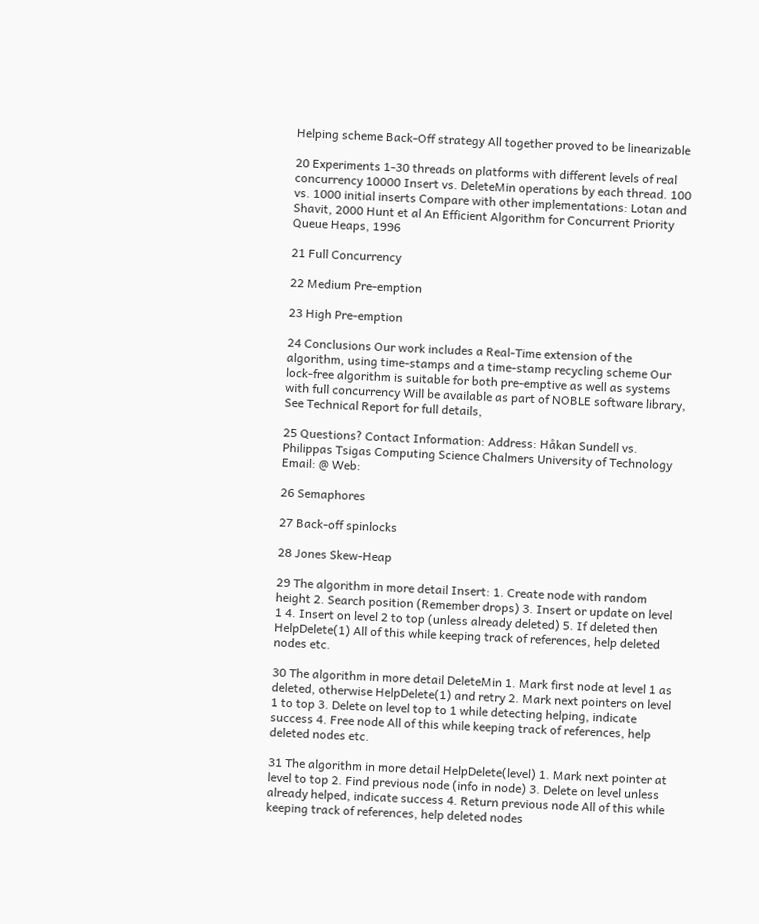Helping scheme Back-Off strategy All together proved to be linearizable

20 Experiments 1-30 threads on platforms with different levels of real concurrency 10000 Insert vs. DeleteMin operations by each thread. 100 vs. 1000 initial inserts Compare with other implementations: Lotan and Shavit, 2000 Hunt et al An Efficient Algorithm for Concurrent Priority Queue Heaps, 1996

21 Full Concurrency

22 Medium Pre-emption

23 High Pre-emption

24 Conclusions Our work includes a Real-Time extension of the algorithm, using time-stamps and a time-stamp recycling scheme Our lock-free algorithm is suitable for both pre-emptive as well as systems with full concurrency Will be available as part of NOBLE software library, See Technical Report for full details,

25 Questions? Contact Information: Address: Håkan Sundell vs. Philippas Tsigas Computing Science Chalmers University of Technology Email: @ Web:

26 Semaphores

27 Back-off spinlocks

28 Jones Skew-Heap

29 The algorithm in more detail Insert: 1. Create node with random height 2. Search position (Remember drops) 3. Insert or update on level 1 4. Insert on level 2 to top (unless already deleted) 5. If deleted then HelpDelete(1) All of this while keeping track of references, help deleted nodes etc.

30 The algorithm in more detail DeleteMin 1. Mark first node at level 1 as deleted, otherwise HelpDelete(1) and retry 2. Mark next pointers on level 1 to top 3. Delete on level top to 1 while detecting helping, indicate success 4. Free node All of this while keeping track of references, help deleted nodes etc.

31 The algorithm in more detail HelpDelete(level) 1. Mark next pointer at level to top 2. Find previous node (info in node) 3. Delete on level unless already helped, indicate success 4. Return previous node All of this while keeping track of references, help deleted nodes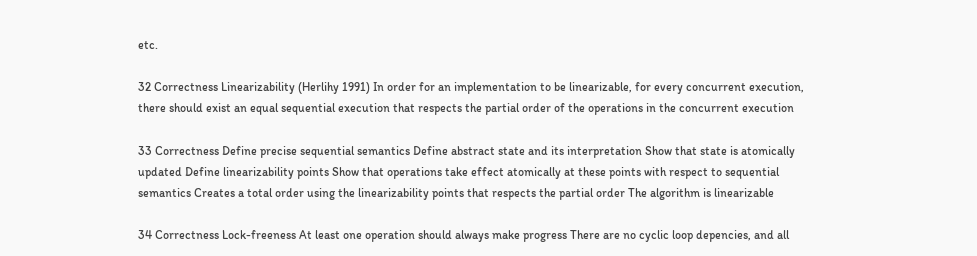etc.

32 Correctness Linearizability (Herlihy 1991) In order for an implementation to be linearizable, for every concurrent execution, there should exist an equal sequential execution that respects the partial order of the operations in the concurrent execution

33 Correctness Define precise sequential semantics Define abstract state and its interpretation Show that state is atomically updated Define linearizability points Show that operations take effect atomically at these points with respect to sequential semantics Creates a total order using the linearizability points that respects the partial order The algorithm is linearizable

34 Correctness Lock-freeness At least one operation should always make progress There are no cyclic loop depencies, and all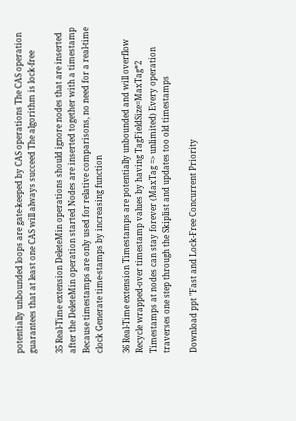potentially unbounded loops are gate-keeped by CAS operations The CAS operation guarantees that at least one CAS will always succeed The algorithm is lock-free

35 Real-Time extension DeleteMin operations should ignore nodes that are inserted after the DeleteMin operation started Nodes are inserted together with a timestamp Because timestamps are only used for relative comparisons, no need for a real-time clock Generate time-stamps by increasing function

36 Real-Time extension Timestamps are potentially unbounded and will overflow Recycle wrapped-over timestamp values by having TagFieldSize=MaxTag*2 Timestamps at nodes can stay forever (MaxTag => unlimited) Every operation traverses one step through the Skiplist and updates too old timestamps

Download ppt "Fast and Lock-Free Concurrent Priority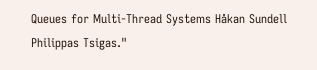Queues for Multi-Thread Systems Håkan Sundell Philippas Tsigas."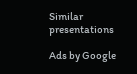Similar presentations

Ads by Google